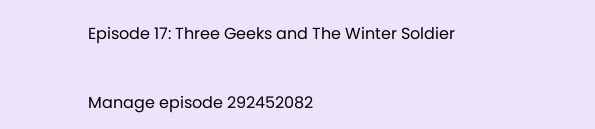Episode 17: Three Geeks and The Winter Soldier


Manage episode 292452082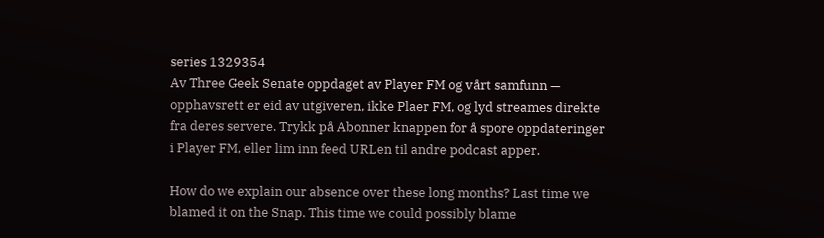series 1329354
Av Three Geek Senate oppdaget av Player FM og vårt samfunn — opphavsrett er eid av utgiveren, ikke Plaer FM, og lyd streames direkte fra deres servere. Trykk på Abonner knappen for å spore oppdateringer i Player FM, eller lim inn feed URLen til andre podcast apper.

How do we explain our absence over these long months? Last time we blamed it on the Snap. This time we could possibly blame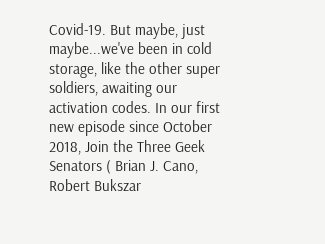Covid-19. But maybe, just maybe...we've been in cold storage, like the other super soldiers, awaiting our activation codes. In our first new episode since October 2018, Join the Three Geek Senators ( Brian J. Cano, Robert Bukszar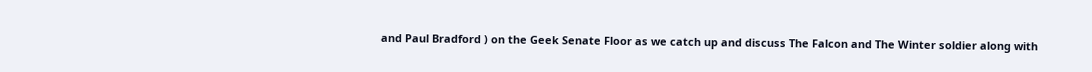and Paul Bradford ) on the Geek Senate Floor as we catch up and discuss The Falcon and The Winter soldier along with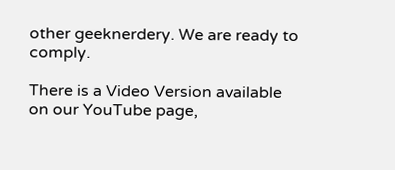other geeknerdery. We are ready to comply.

There is a Video Version available on our YouTube page,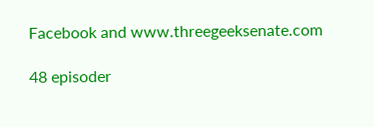Facebook and www.threegeeksenate.com

48 episoder